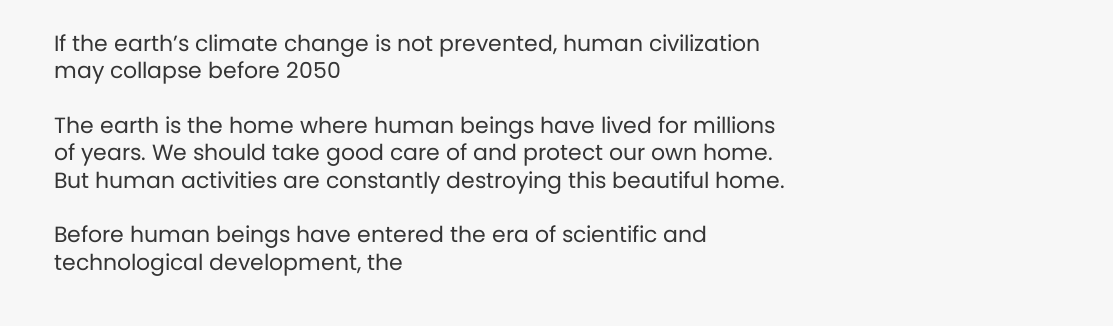If the earth’s climate change is not prevented, human civilization may collapse before 2050

The earth is the home where human beings have lived for millions of years. We should take good care of and protect our own home. But human activities are constantly destroying this beautiful home.

Before human beings have entered the era of scientific and technological development, the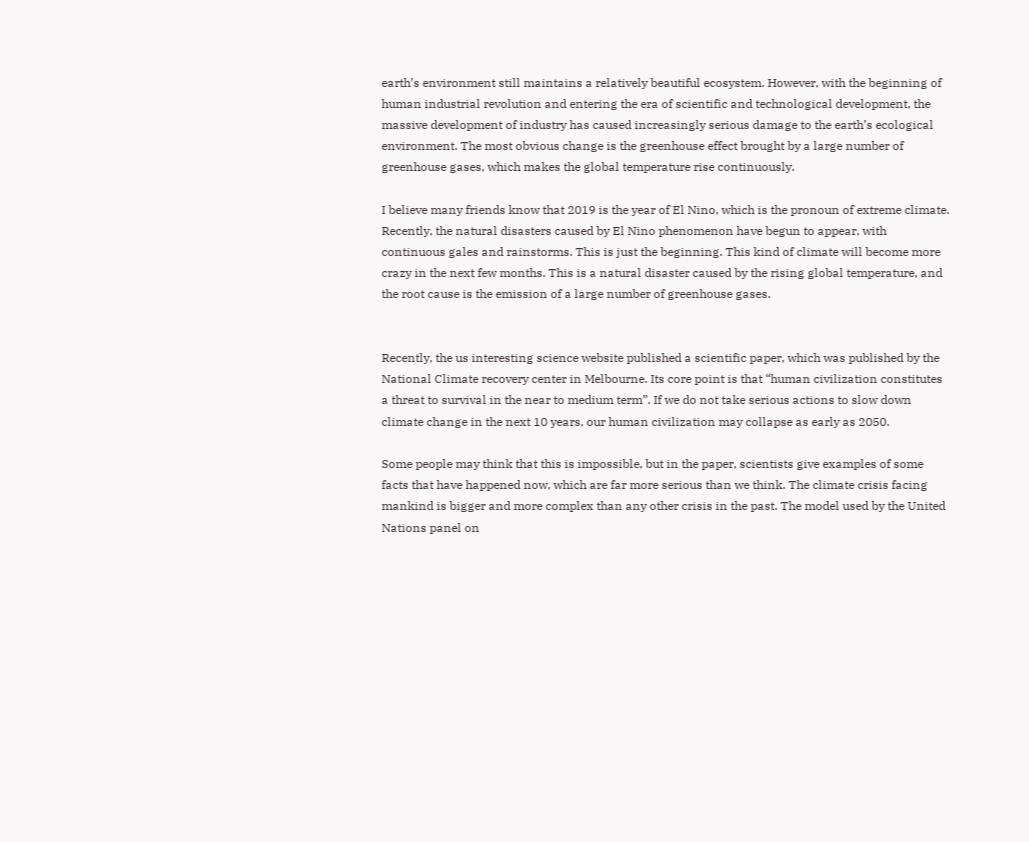earth’s environment still maintains a relatively beautiful ecosystem. However, with the beginning of human industrial revolution and entering the era of scientific and technological development, the massive development of industry has caused increasingly serious damage to the earth’s ecological environment. The most obvious change is the greenhouse effect brought by a large number of greenhouse gases, which makes the global temperature rise continuously.

I believe many friends know that 2019 is the year of El Nino, which is the pronoun of extreme climate. Recently, the natural disasters caused by El Nino phenomenon have begun to appear, with continuous gales and rainstorms. This is just the beginning. This kind of climate will become more crazy in the next few months. This is a natural disaster caused by the rising global temperature, and the root cause is the emission of a large number of greenhouse gases.


Recently, the us interesting science website published a scientific paper, which was published by the National Climate recovery center in Melbourne. Its core point is that “human civilization constitutes a threat to survival in the near to medium term”. If we do not take serious actions to slow down climate change in the next 10 years, our human civilization may collapse as early as 2050.

Some people may think that this is impossible, but in the paper, scientists give examples of some facts that have happened now, which are far more serious than we think. The climate crisis facing mankind is bigger and more complex than any other crisis in the past. The model used by the United Nations panel on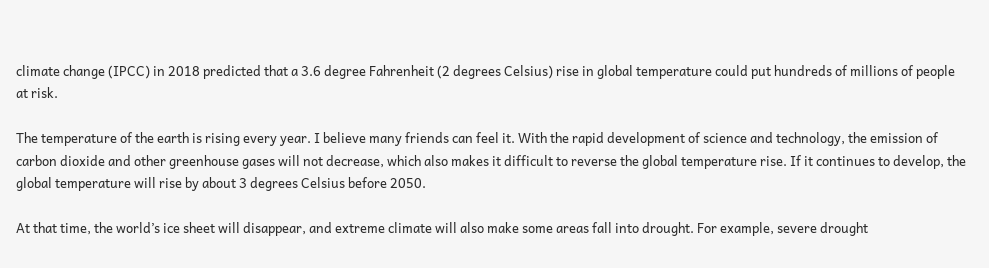climate change (IPCC) in 2018 predicted that a 3.6 degree Fahrenheit (2 degrees Celsius) rise in global temperature could put hundreds of millions of people at risk.

The temperature of the earth is rising every year. I believe many friends can feel it. With the rapid development of science and technology, the emission of carbon dioxide and other greenhouse gases will not decrease, which also makes it difficult to reverse the global temperature rise. If it continues to develop, the global temperature will rise by about 3 degrees Celsius before 2050.

At that time, the world’s ice sheet will disappear, and extreme climate will also make some areas fall into drought. For example, severe drought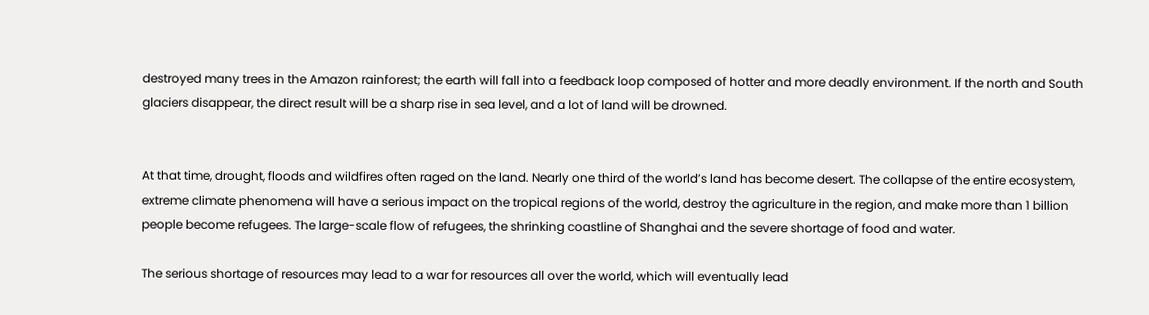destroyed many trees in the Amazon rainforest; the earth will fall into a feedback loop composed of hotter and more deadly environment. If the north and South glaciers disappear, the direct result will be a sharp rise in sea level, and a lot of land will be drowned.


At that time, drought, floods and wildfires often raged on the land. Nearly one third of the world’s land has become desert. The collapse of the entire ecosystem, extreme climate phenomena will have a serious impact on the tropical regions of the world, destroy the agriculture in the region, and make more than 1 billion people become refugees. The large-scale flow of refugees, the shrinking coastline of Shanghai and the severe shortage of food and water.

The serious shortage of resources may lead to a war for resources all over the world, which will eventually lead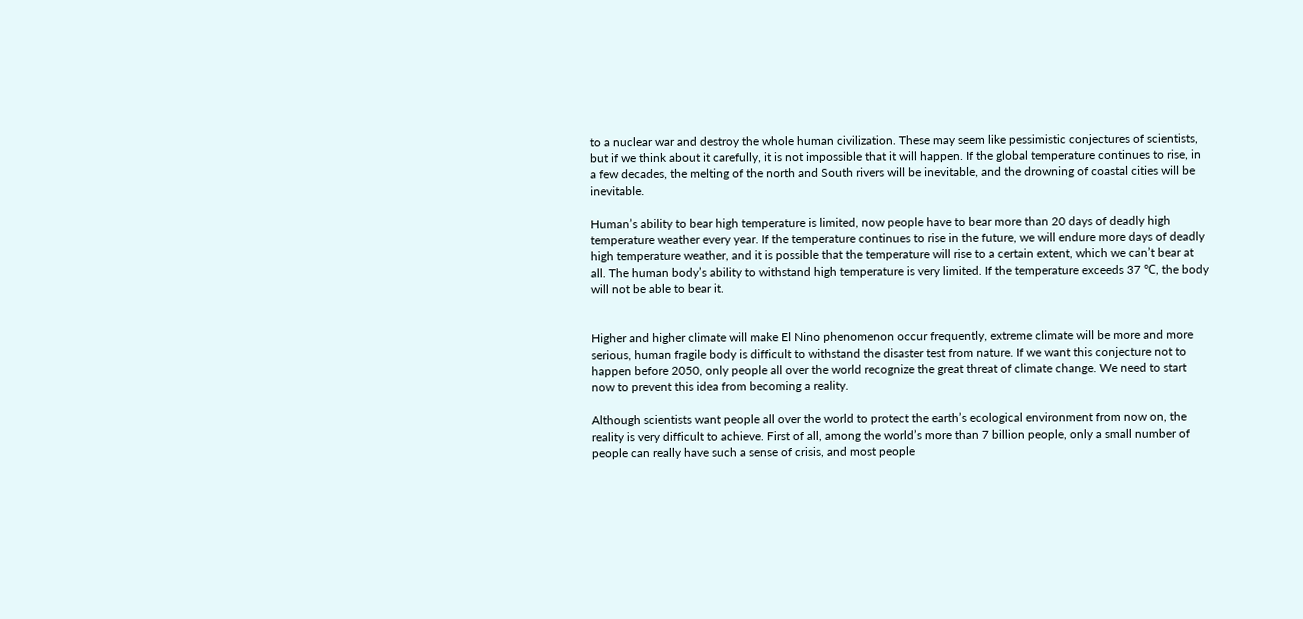to a nuclear war and destroy the whole human civilization. These may seem like pessimistic conjectures of scientists, but if we think about it carefully, it is not impossible that it will happen. If the global temperature continues to rise, in a few decades, the melting of the north and South rivers will be inevitable, and the drowning of coastal cities will be inevitable.

Human’s ability to bear high temperature is limited, now people have to bear more than 20 days of deadly high temperature weather every year. If the temperature continues to rise in the future, we will endure more days of deadly high temperature weather, and it is possible that the temperature will rise to a certain extent, which we can’t bear at all. The human body’s ability to withstand high temperature is very limited. If the temperature exceeds 37 ℃, the body will not be able to bear it.


Higher and higher climate will make El Nino phenomenon occur frequently, extreme climate will be more and more serious, human fragile body is difficult to withstand the disaster test from nature. If we want this conjecture not to happen before 2050, only people all over the world recognize the great threat of climate change. We need to start now to prevent this idea from becoming a reality.

Although scientists want people all over the world to protect the earth’s ecological environment from now on, the reality is very difficult to achieve. First of all, among the world’s more than 7 billion people, only a small number of people can really have such a sense of crisis, and most people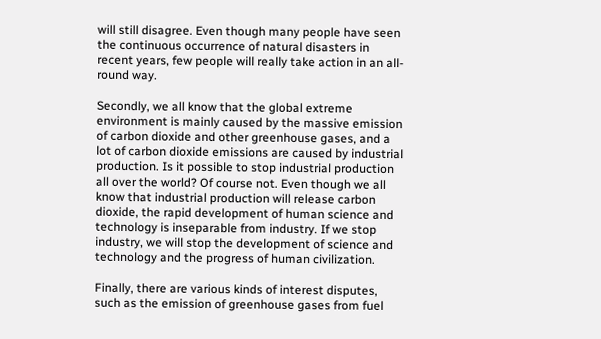will still disagree. Even though many people have seen the continuous occurrence of natural disasters in recent years, few people will really take action in an all-round way.

Secondly, we all know that the global extreme environment is mainly caused by the massive emission of carbon dioxide and other greenhouse gases, and a lot of carbon dioxide emissions are caused by industrial production. Is it possible to stop industrial production all over the world? Of course not. Even though we all know that industrial production will release carbon dioxide, the rapid development of human science and technology is inseparable from industry. If we stop industry, we will stop the development of science and technology and the progress of human civilization.

Finally, there are various kinds of interest disputes, such as the emission of greenhouse gases from fuel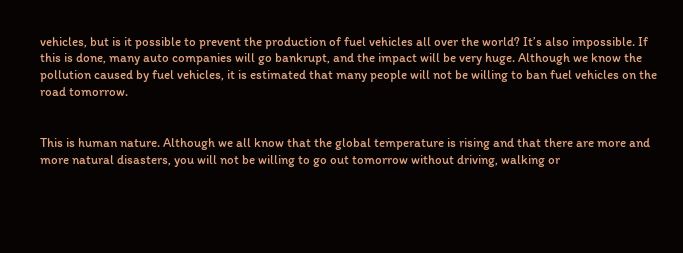vehicles, but is it possible to prevent the production of fuel vehicles all over the world? It’s also impossible. If this is done, many auto companies will go bankrupt, and the impact will be very huge. Although we know the pollution caused by fuel vehicles, it is estimated that many people will not be willing to ban fuel vehicles on the road tomorrow.


This is human nature. Although we all know that the global temperature is rising and that there are more and more natural disasters, you will not be willing to go out tomorrow without driving, walking or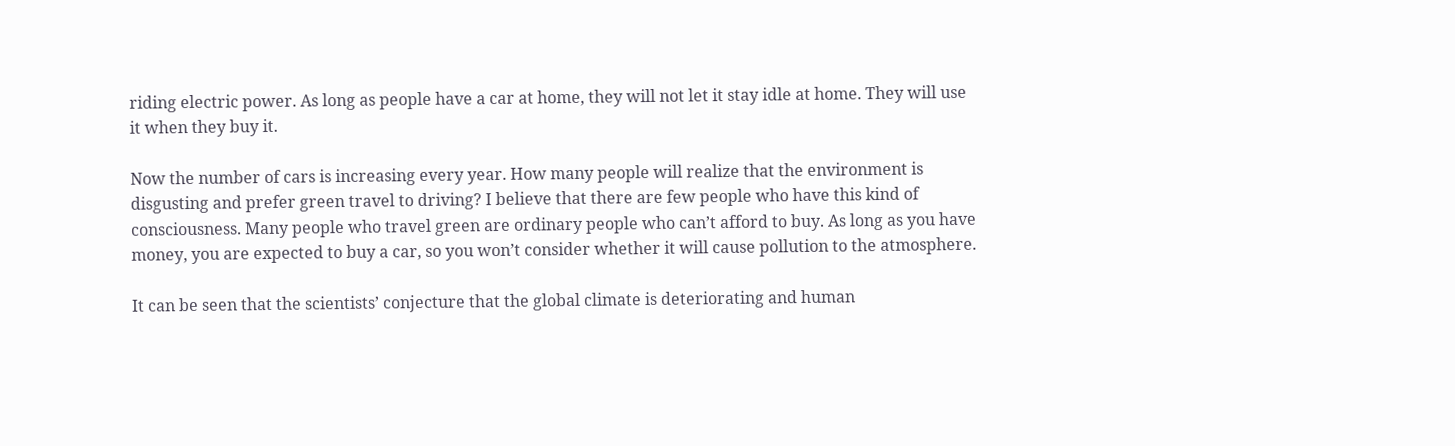riding electric power. As long as people have a car at home, they will not let it stay idle at home. They will use it when they buy it.

Now the number of cars is increasing every year. How many people will realize that the environment is disgusting and prefer green travel to driving? I believe that there are few people who have this kind of consciousness. Many people who travel green are ordinary people who can’t afford to buy. As long as you have money, you are expected to buy a car, so you won’t consider whether it will cause pollution to the atmosphere.

It can be seen that the scientists’ conjecture that the global climate is deteriorating and human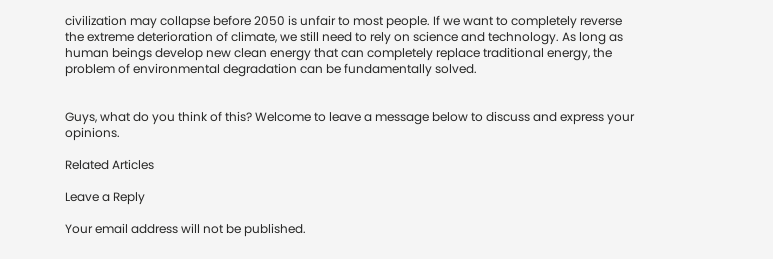civilization may collapse before 2050 is unfair to most people. If we want to completely reverse the extreme deterioration of climate, we still need to rely on science and technology. As long as human beings develop new clean energy that can completely replace traditional energy, the problem of environmental degradation can be fundamentally solved.


Guys, what do you think of this? Welcome to leave a message below to discuss and express your opinions.

Related Articles

Leave a Reply

Your email address will not be published.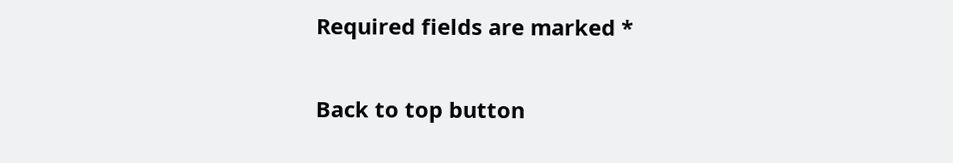Required fields are marked *

Back to top button